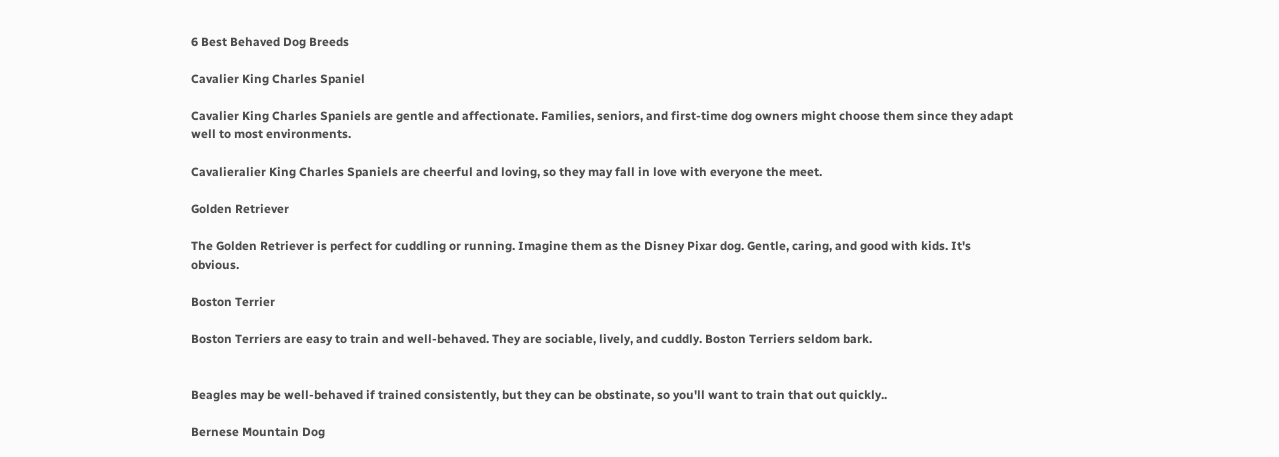6 Best Behaved Dog Breeds

Cavalier King Charles Spaniel

Cavalier King Charles Spaniels are gentle and affectionate. Families, seniors, and first-time dog owners might choose them since they adapt well to most environments.

Cavalieralier King Charles Spaniels are cheerful and loving, so they may fall in love with everyone the meet.

Golden Retriever

The Golden Retriever is perfect for cuddling or running. Imagine them as the Disney Pixar dog. Gentle, caring, and good with kids. It's obvious.

Boston Terrier

Boston Terriers are easy to train and well-behaved. They are sociable, lively, and cuddly. Boston Terriers seldom bark.


Beagles may be well-behaved if trained consistently, but they can be obstinate, so you'll want to train that out quickly..

Bernese Mountain Dog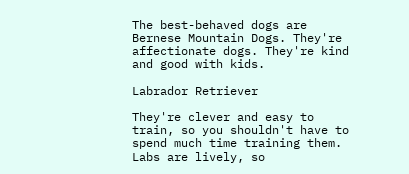The best-behaved dogs are Bernese Mountain Dogs. They're affectionate dogs. They're kind and good with kids.

Labrador Retriever

They're clever and easy to train, so you shouldn't have to spend much time training them. Labs are lively, so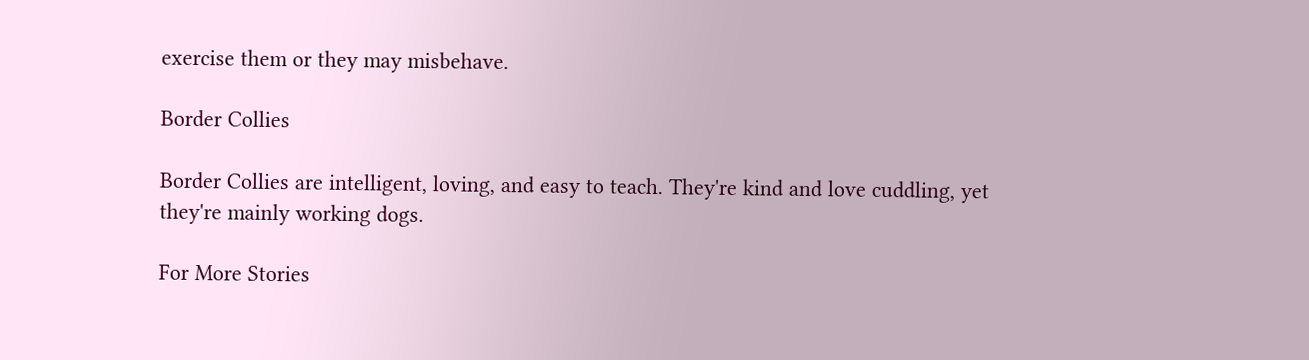exercise them or they may misbehave.

Border Collies

Border Collies are intelligent, loving, and easy to teach. They're kind and love cuddling, yet they're mainly working dogs.

For More Stories